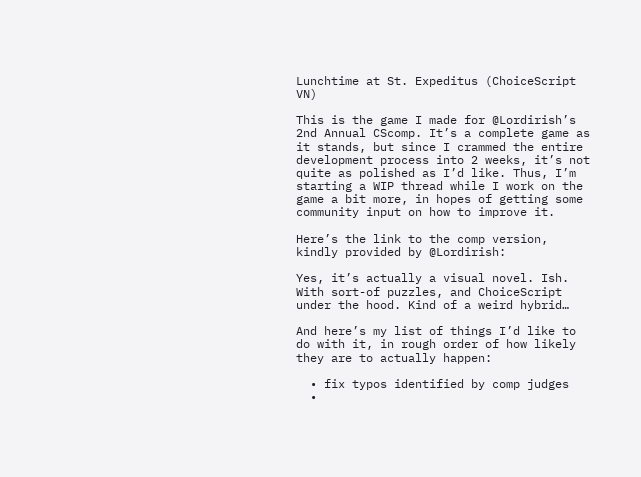Lunchtime at St. Expeditus (ChoiceScript VN)

This is the game I made for @Lordirish’s 2nd Annual CScomp. It’s a complete game as it stands, but since I crammed the entire development process into 2 weeks, it’s not quite as polished as I’d like. Thus, I’m starting a WIP thread while I work on the game a bit more, in hopes of getting some community input on how to improve it.

Here’s the link to the comp version, kindly provided by @Lordirish:

Yes, it’s actually a visual novel. Ish. With sort-of puzzles, and ChoiceScript under the hood. Kind of a weird hybrid…

And here’s my list of things I’d like to do with it, in rough order of how likely they are to actually happen:

  • fix typos identified by comp judges
  •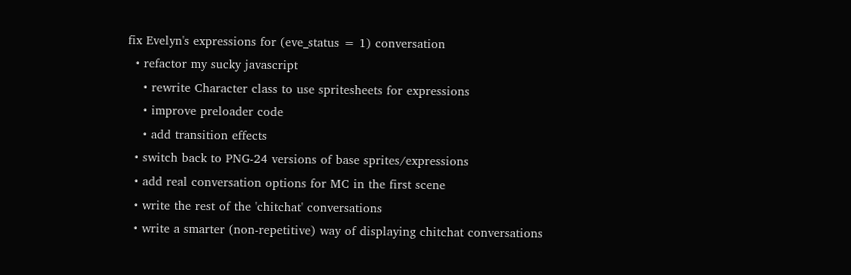fix Evelyn's expressions for (eve_status = 1) conversation
  • refactor my sucky javascript
    • rewrite Character class to use spritesheets for expressions
    • improve preloader code
    • add transition effects
  • switch back to PNG-24 versions of base sprites/expressions
  • add real conversation options for MC in the first scene
  • write the rest of the 'chitchat' conversations
  • write a smarter (non-repetitive) way of displaying chitchat conversations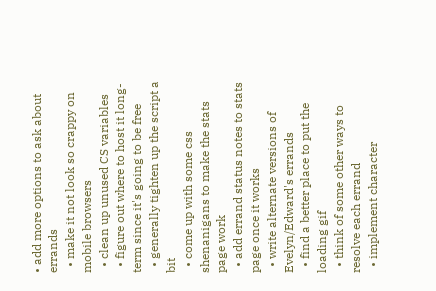• add more options to ask about errands
  • make it not look so crappy on mobile browsers
  • clean up unused CS variables
  • figure out where to host it long-term since it's going to be free
  • generally tighten up the script a bit
  • come up with some css shenanigans to make the stats page work
  • add errand status notes to stats page once it works
  • write alternate versions of Evelyn/Edward's errands
  • find a better place to put the loading gif
  • think of some other ways to resolve each errand
  • implement character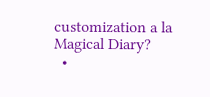customization a la Magical Diary?
  •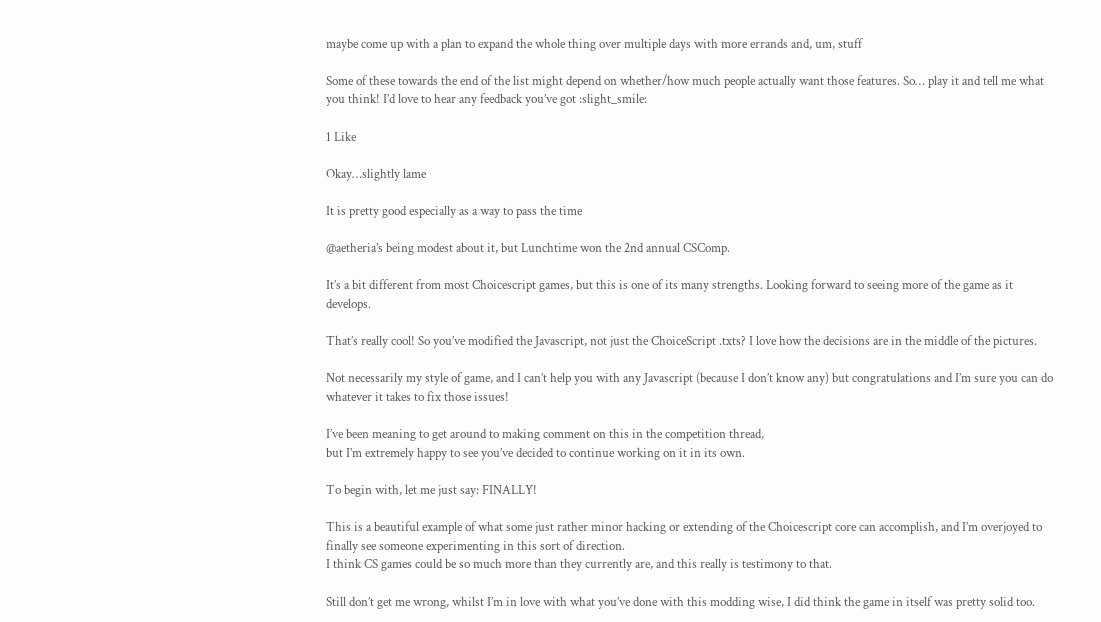maybe come up with a plan to expand the whole thing over multiple days with more errands and, um, stuff

Some of these towards the end of the list might depend on whether/how much people actually want those features. So… play it and tell me what you think! I’d love to hear any feedback you’ve got :slight_smile:

1 Like

Okay…slightly lame

It is pretty good especially as a way to pass the time

@aetheria’s being modest about it, but Lunchtime won the 2nd annual CSComp.

It’s a bit different from most Choicescript games, but this is one of its many strengths. Looking forward to seeing more of the game as it develops.

That’s really cool! So you’ve modified the Javascript, not just the ChoiceScript .txts? I love how the decisions are in the middle of the pictures.

Not necessarily my style of game, and I can’t help you with any Javascript (because I don’t know any) but congratulations and I’m sure you can do whatever it takes to fix those issues!

I’ve been meaning to get around to making comment on this in the competition thread,
but I’m extremely happy to see you’ve decided to continue working on it in its own.

To begin with, let me just say: FINALLY!

This is a beautiful example of what some just rather minor hacking or extending of the Choicescript core can accomplish, and I’m overjoyed to finally see someone experimenting in this sort of direction.
I think CS games could be so much more than they currently are, and this really is testimony to that.

Still don’t get me wrong, whilst I’m in love with what you’ve done with this modding wise, I did think the game in itself was pretty solid too.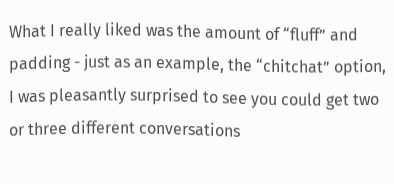What I really liked was the amount of “fluff” and padding - just as an example, the “chitchat” option, I was pleasantly surprised to see you could get two or three different conversations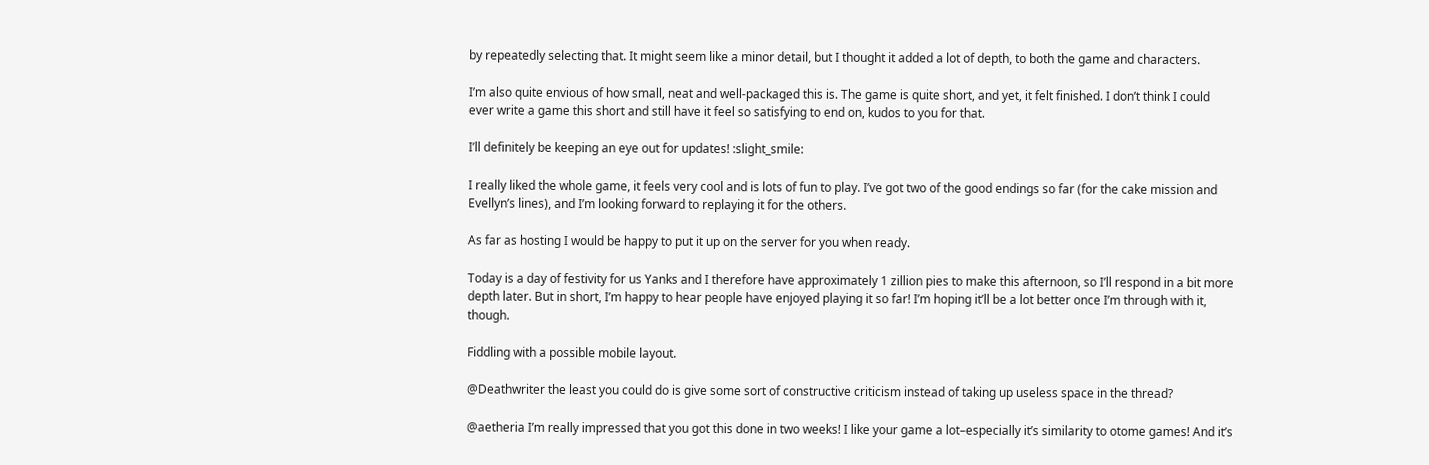by repeatedly selecting that. It might seem like a minor detail, but I thought it added a lot of depth, to both the game and characters.

I’m also quite envious of how small, neat and well-packaged this is. The game is quite short, and yet, it felt finished. I don’t think I could ever write a game this short and still have it feel so satisfying to end on, kudos to you for that.

I’ll definitely be keeping an eye out for updates! :slight_smile:

I really liked the whole game, it feels very cool and is lots of fun to play. I’ve got two of the good endings so far (for the cake mission and Evellyn’s lines), and I’m looking forward to replaying it for the others.

As far as hosting I would be happy to put it up on the server for you when ready.

Today is a day of festivity for us Yanks and I therefore have approximately 1 zillion pies to make this afternoon, so I’ll respond in a bit more depth later. But in short, I’m happy to hear people have enjoyed playing it so far! I’m hoping it’ll be a lot better once I’m through with it, though.

Fiddling with a possible mobile layout.

@Deathwriter the least you could do is give some sort of constructive criticism instead of taking up useless space in the thread?

@aetheria I’m really impressed that you got this done in two weeks! I like your game a lot–especially it’s similarity to otome games! And it’s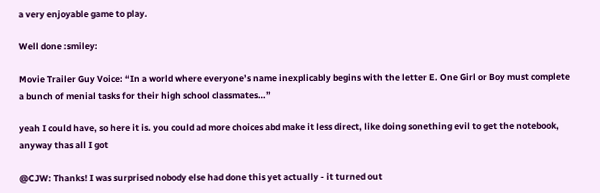a very enjoyable game to play.

Well done :smiley:

Movie Trailer Guy Voice: “In a world where everyone’s name inexplicably begins with the letter E. One Girl or Boy must complete a bunch of menial tasks for their high school classmates…”

yeah I could have, so here it is. you could ad more choices abd make it less direct, like doing sonething evil to get the notebook, anyway thas all I got

@CJW: Thanks! I was surprised nobody else had done this yet actually - it turned out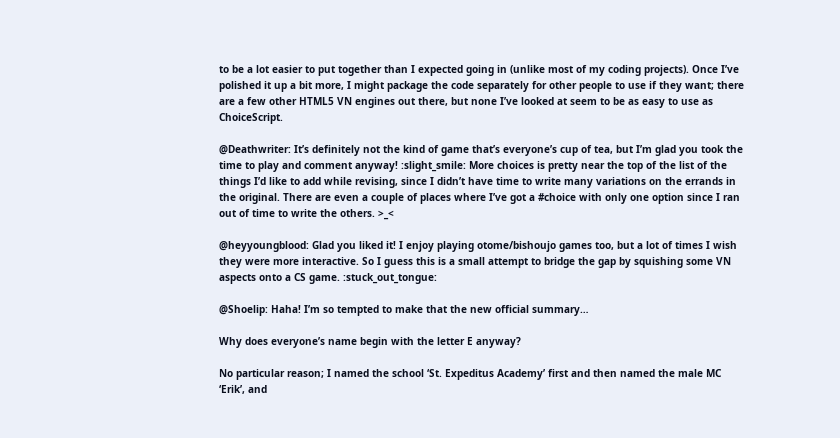to be a lot easier to put together than I expected going in (unlike most of my coding projects). Once I’ve polished it up a bit more, I might package the code separately for other people to use if they want; there are a few other HTML5 VN engines out there, but none I’ve looked at seem to be as easy to use as ChoiceScript.

@Deathwriter: It’s definitely not the kind of game that’s everyone’s cup of tea, but I’m glad you took the time to play and comment anyway! :slight_smile: More choices is pretty near the top of the list of the things I’d like to add while revising, since I didn’t have time to write many variations on the errands in the original. There are even a couple of places where I’ve got a #choice with only one option since I ran out of time to write the others. >_<

@heyyoungblood: Glad you liked it! I enjoy playing otome/bishoujo games too, but a lot of times I wish they were more interactive. So I guess this is a small attempt to bridge the gap by squishing some VN aspects onto a CS game. :stuck_out_tongue:

@Shoelip: Haha! I’m so tempted to make that the new official summary…

Why does everyone’s name begin with the letter E anyway?

No particular reason; I named the school ‘St. Expeditus Academy’ first and then named the male MC ‘Erik’, and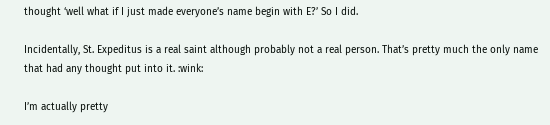thought ‘well what if I just made everyone’s name begin with E?’ So I did.

Incidentally, St. Expeditus is a real saint although probably not a real person. That’s pretty much the only name that had any thought put into it. :wink:

I’m actually pretty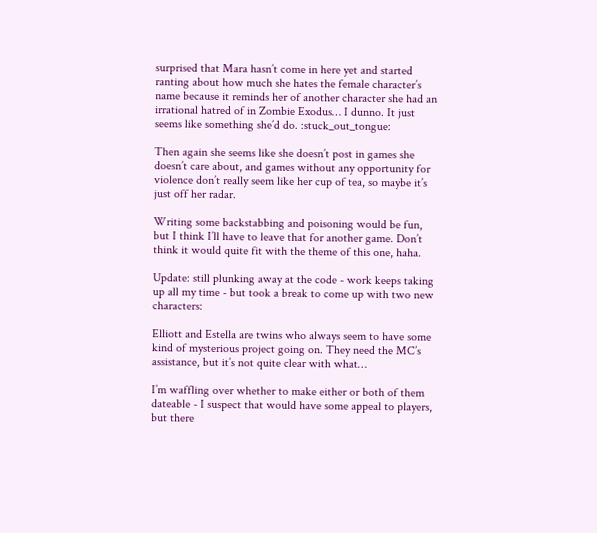surprised that Mara hasn’t come in here yet and started ranting about how much she hates the female character’s name because it reminds her of another character she had an irrational hatred of in Zombie Exodus… I dunno. It just seems like something she’d do. :stuck_out_tongue:

Then again she seems like she doesn’t post in games she doesn’t care about, and games without any opportunity for violence don’t really seem like her cup of tea, so maybe it’s just off her radar.

Writing some backstabbing and poisoning would be fun, but I think I’ll have to leave that for another game. Don’t think it would quite fit with the theme of this one, haha.

Update: still plunking away at the code - work keeps taking up all my time - but took a break to come up with two new characters:

Elliott and Estella are twins who always seem to have some kind of mysterious project going on. They need the MC’s assistance, but it’s not quite clear with what…

I’m waffling over whether to make either or both of them dateable - I suspect that would have some appeal to players, but there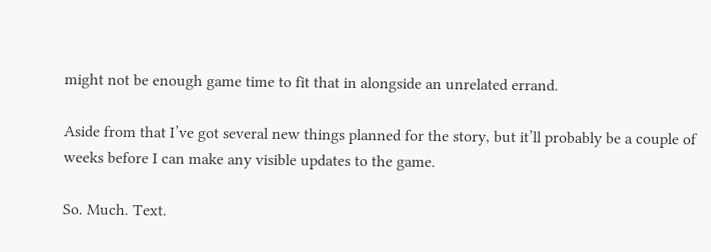might not be enough game time to fit that in alongside an unrelated errand.

Aside from that I’ve got several new things planned for the story, but it’ll probably be a couple of weeks before I can make any visible updates to the game.

So. Much. Text.